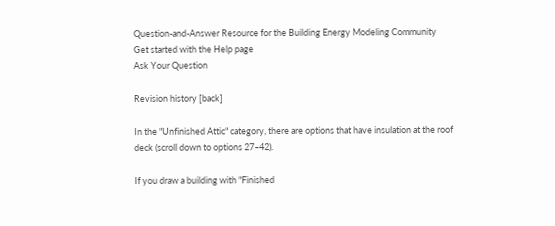Question-and-Answer Resource for the Building Energy Modeling Community
Get started with the Help page
Ask Your Question

Revision history [back]

In the "Unfinished Attic" category, there are options that have insulation at the roof deck (scroll down to options 27–42).

If you draw a building with "Finished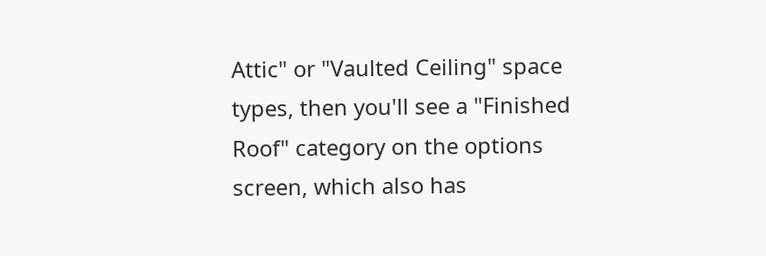Attic" or "Vaulted Ceiling" space types, then you'll see a "Finished Roof" category on the options screen, which also has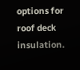options for roof deck insulation.